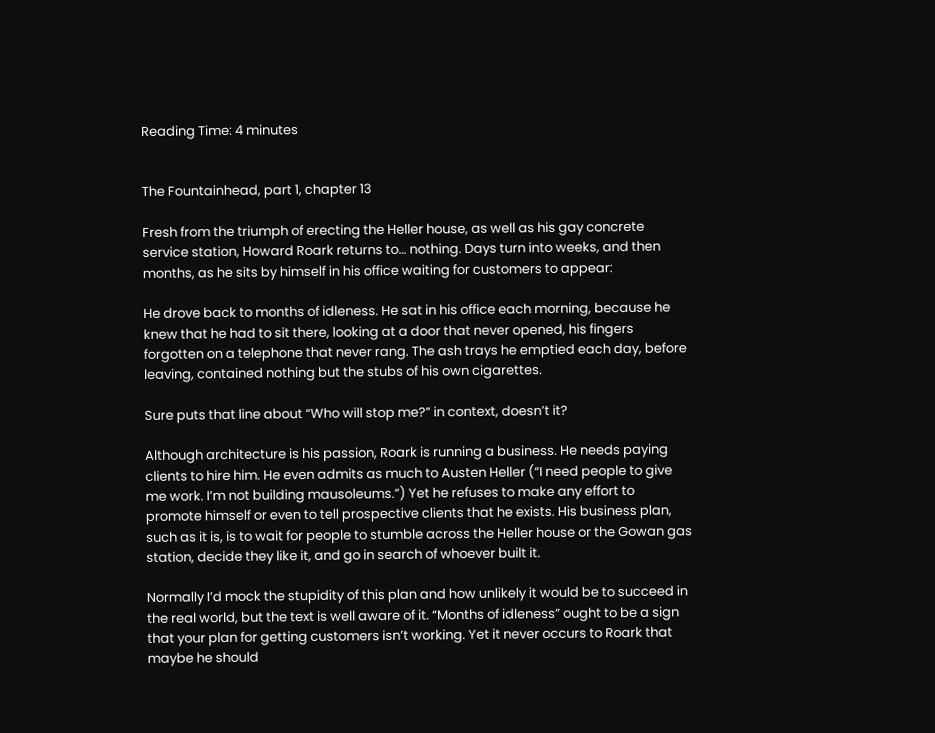Reading Time: 4 minutes


The Fountainhead, part 1, chapter 13

Fresh from the triumph of erecting the Heller house, as well as his gay concrete service station, Howard Roark returns to… nothing. Days turn into weeks, and then months, as he sits by himself in his office waiting for customers to appear:

He drove back to months of idleness. He sat in his office each morning, because he knew that he had to sit there, looking at a door that never opened, his fingers forgotten on a telephone that never rang. The ash trays he emptied each day, before leaving, contained nothing but the stubs of his own cigarettes.

Sure puts that line about “Who will stop me?” in context, doesn’t it?

Although architecture is his passion, Roark is running a business. He needs paying clients to hire him. He even admits as much to Austen Heller (“I need people to give me work. I’m not building mausoleums.”) Yet he refuses to make any effort to promote himself or even to tell prospective clients that he exists. His business plan, such as it is, is to wait for people to stumble across the Heller house or the Gowan gas station, decide they like it, and go in search of whoever built it.

Normally I’d mock the stupidity of this plan and how unlikely it would be to succeed in the real world, but the text is well aware of it. “Months of idleness” ought to be a sign that your plan for getting customers isn’t working. Yet it never occurs to Roark that maybe he should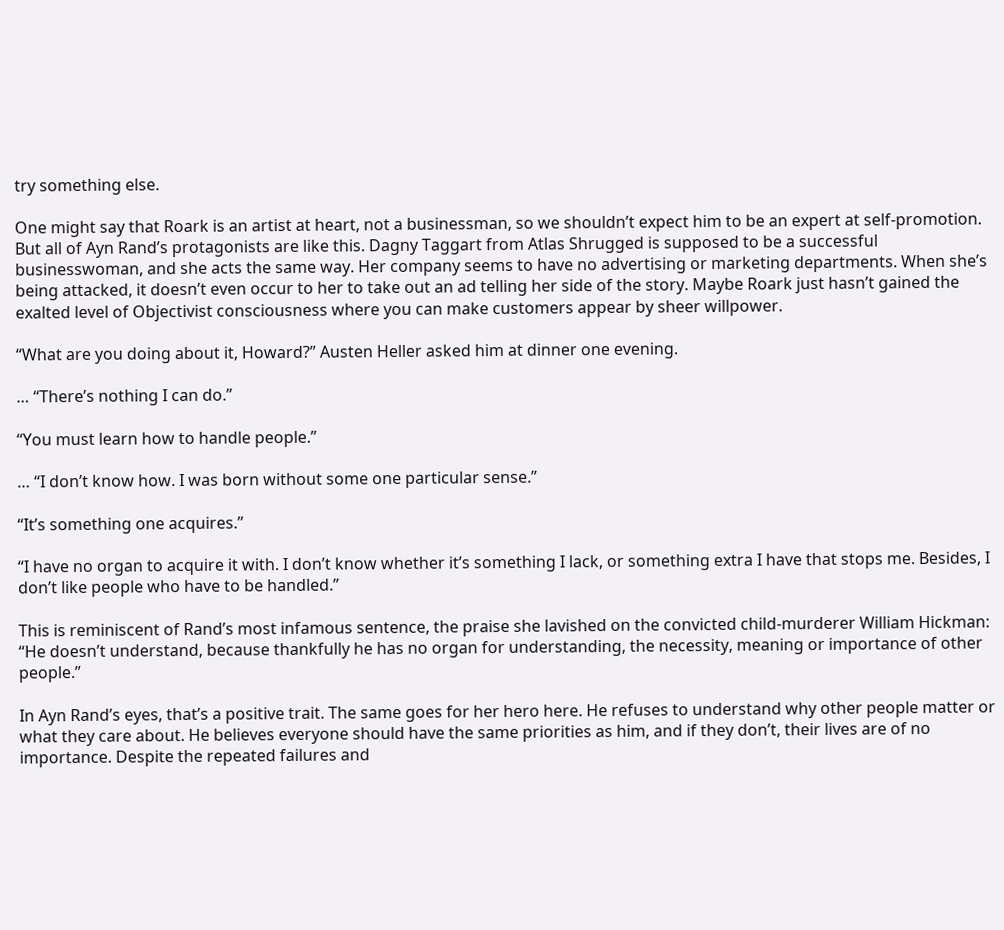try something else.

One might say that Roark is an artist at heart, not a businessman, so we shouldn’t expect him to be an expert at self-promotion. But all of Ayn Rand’s protagonists are like this. Dagny Taggart from Atlas Shrugged is supposed to be a successful businesswoman, and she acts the same way. Her company seems to have no advertising or marketing departments. When she’s being attacked, it doesn’t even occur to her to take out an ad telling her side of the story. Maybe Roark just hasn’t gained the exalted level of Objectivist consciousness where you can make customers appear by sheer willpower.

“What are you doing about it, Howard?” Austen Heller asked him at dinner one evening.

… “There’s nothing I can do.”

“You must learn how to handle people.”

… “I don’t know how. I was born without some one particular sense.”

“It’s something one acquires.”

“I have no organ to acquire it with. I don’t know whether it’s something I lack, or something extra I have that stops me. Besides, I don’t like people who have to be handled.”

This is reminiscent of Rand’s most infamous sentence, the praise she lavished on the convicted child-murderer William Hickman: “He doesn’t understand, because thankfully he has no organ for understanding, the necessity, meaning or importance of other people.”

In Ayn Rand’s eyes, that’s a positive trait. The same goes for her hero here. He refuses to understand why other people matter or what they care about. He believes everyone should have the same priorities as him, and if they don’t, their lives are of no importance. Despite the repeated failures and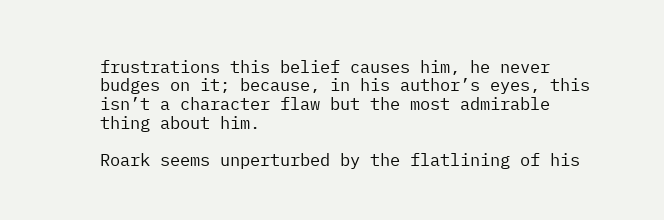frustrations this belief causes him, he never budges on it; because, in his author’s eyes, this isn’t a character flaw but the most admirable thing about him.

Roark seems unperturbed by the flatlining of his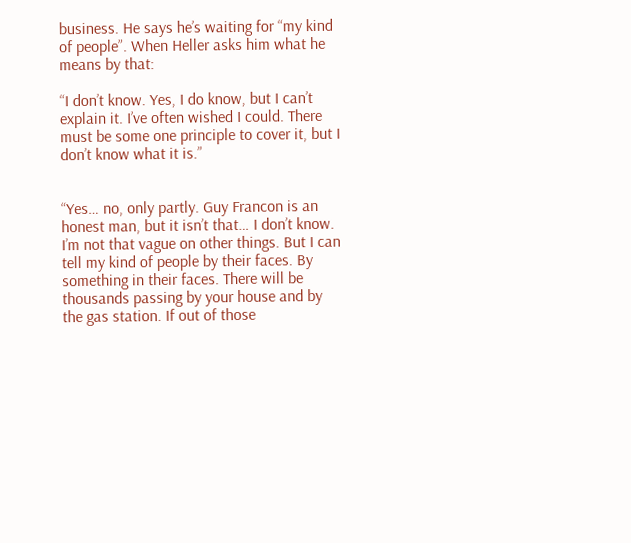business. He says he’s waiting for “my kind of people”. When Heller asks him what he means by that:

“I don’t know. Yes, I do know, but I can’t explain it. I’ve often wished I could. There must be some one principle to cover it, but I don’t know what it is.”


“Yes… no, only partly. Guy Francon is an honest man, but it isn’t that… I don’t know. I’m not that vague on other things. But I can tell my kind of people by their faces. By something in their faces. There will be thousands passing by your house and by the gas station. If out of those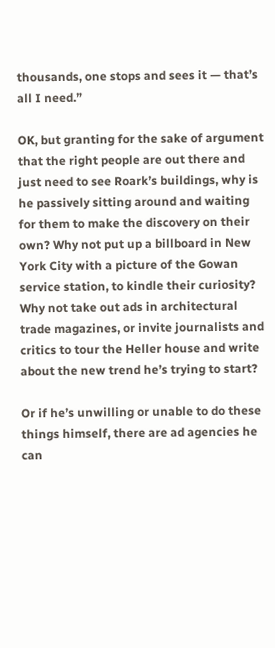thousands, one stops and sees it — that’s all I need.”

OK, but granting for the sake of argument that the right people are out there and just need to see Roark’s buildings, why is he passively sitting around and waiting for them to make the discovery on their own? Why not put up a billboard in New York City with a picture of the Gowan service station, to kindle their curiosity? Why not take out ads in architectural trade magazines, or invite journalists and critics to tour the Heller house and write about the new trend he’s trying to start?

Or if he’s unwilling or unable to do these things himself, there are ad agencies he can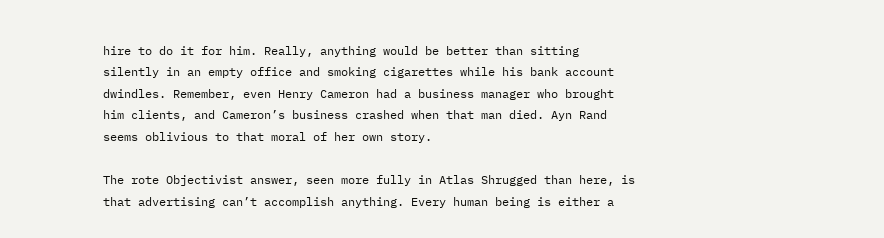hire to do it for him. Really, anything would be better than sitting silently in an empty office and smoking cigarettes while his bank account dwindles. Remember, even Henry Cameron had a business manager who brought him clients, and Cameron’s business crashed when that man died. Ayn Rand seems oblivious to that moral of her own story.

The rote Objectivist answer, seen more fully in Atlas Shrugged than here, is that advertising can’t accomplish anything. Every human being is either a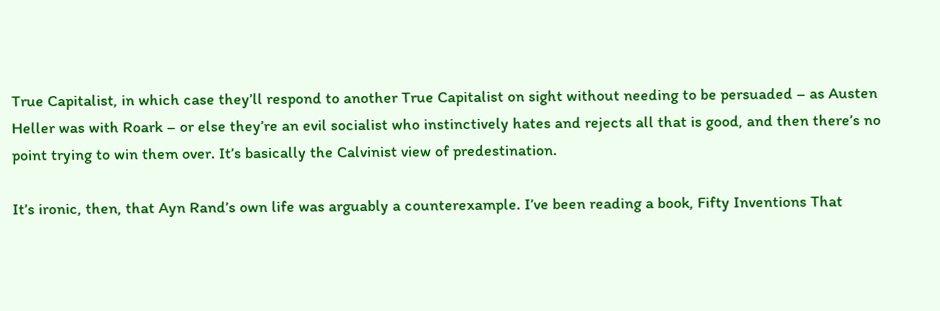True Capitalist, in which case they’ll respond to another True Capitalist on sight without needing to be persuaded – as Austen Heller was with Roark – or else they’re an evil socialist who instinctively hates and rejects all that is good, and then there’s no point trying to win them over. It’s basically the Calvinist view of predestination.

It’s ironic, then, that Ayn Rand’s own life was arguably a counterexample. I’ve been reading a book, Fifty Inventions That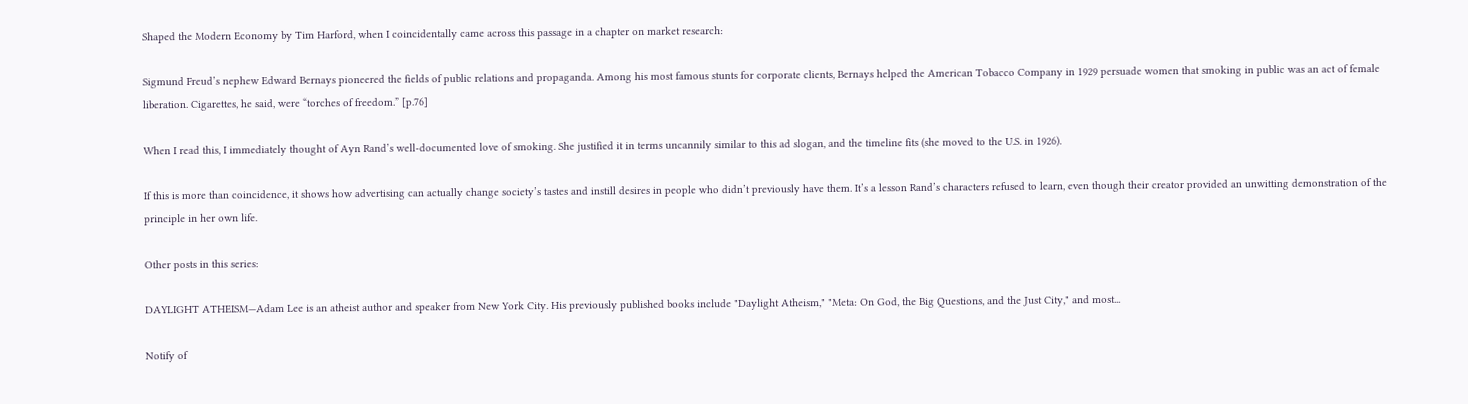Shaped the Modern Economy by Tim Harford, when I coincidentally came across this passage in a chapter on market research:

Sigmund Freud’s nephew Edward Bernays pioneered the fields of public relations and propaganda. Among his most famous stunts for corporate clients, Bernays helped the American Tobacco Company in 1929 persuade women that smoking in public was an act of female liberation. Cigarettes, he said, were “torches of freedom.” [p.76]

When I read this, I immediately thought of Ayn Rand’s well-documented love of smoking. She justified it in terms uncannily similar to this ad slogan, and the timeline fits (she moved to the U.S. in 1926).

If this is more than coincidence, it shows how advertising can actually change society’s tastes and instill desires in people who didn’t previously have them. It’s a lesson Rand’s characters refused to learn, even though their creator provided an unwitting demonstration of the principle in her own life.

Other posts in this series:

DAYLIGHT ATHEISM—Adam Lee is an atheist author and speaker from New York City. His previously published books include "Daylight Atheism," "Meta: On God, the Big Questions, and the Just City," and most...

Notify of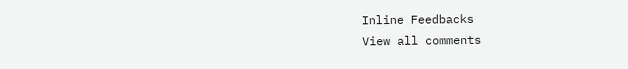Inline Feedbacks
View all comments